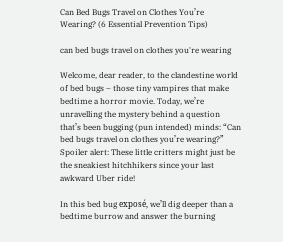Can Bed Bugs Travel on Clothes You’re Wearing? (6 Essential Prevention Tips)

can bed bugs travel on clothes you're wearing

Welcome, dear reader, to the clandestine world of bed bugs – those tiny vampires that make bedtime a horror movie. Today, we’re unravelling the mystery behind a question that’s been bugging (pun intended) minds: “Can bed bugs travel on clothes you’re wearing?” Spoiler alert: These little critters might just be the sneakiest hitchhikers since your last awkward Uber ride!

In this bed bug exposé, we’ll dig deeper than a bedtime burrow and answer the burning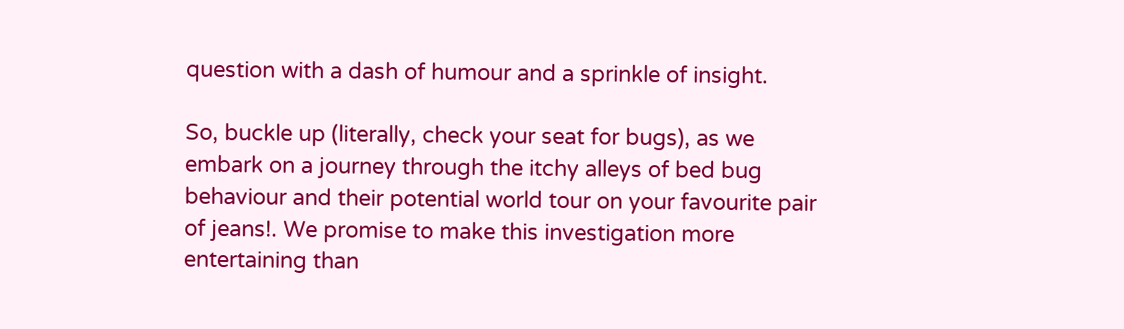question with a dash of humour and a sprinkle of insight.

So, buckle up (literally, check your seat for bugs), as we embark on a journey through the itchy alleys of bed bug behaviour and their potential world tour on your favourite pair of jeans!. We promise to make this investigation more entertaining than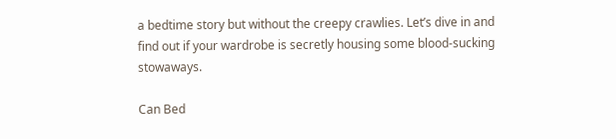a bedtime story but without the creepy crawlies. Let’s dive in and find out if your wardrobe is secretly housing some blood-sucking stowaways.

Can Bed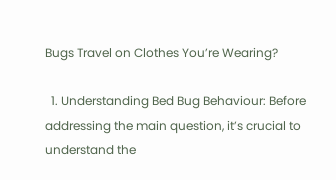Bugs Travel on Clothes You’re Wearing?

  1. Understanding Bed Bug Behaviour: Before addressing the main question, it’s crucial to understand the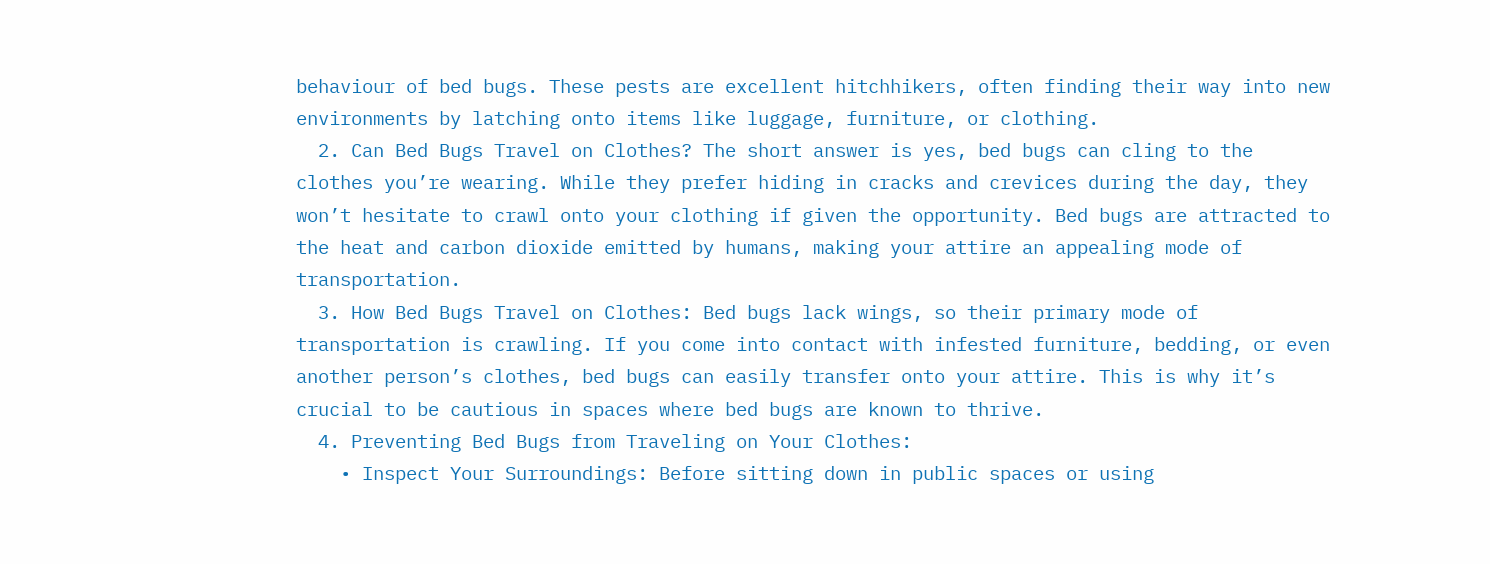behaviour of bed bugs. These pests are excellent hitchhikers, often finding their way into new environments by latching onto items like luggage, furniture, or clothing.
  2. Can Bed Bugs Travel on Clothes? The short answer is yes, bed bugs can cling to the clothes you’re wearing. While they prefer hiding in cracks and crevices during the day, they won’t hesitate to crawl onto your clothing if given the opportunity. Bed bugs are attracted to the heat and carbon dioxide emitted by humans, making your attire an appealing mode of transportation.
  3. How Bed Bugs Travel on Clothes: Bed bugs lack wings, so their primary mode of transportation is crawling. If you come into contact with infested furniture, bedding, or even another person’s clothes, bed bugs can easily transfer onto your attire. This is why it’s crucial to be cautious in spaces where bed bugs are known to thrive.
  4. Preventing Bed Bugs from Traveling on Your Clothes:
    • Inspect Your Surroundings: Before sitting down in public spaces or using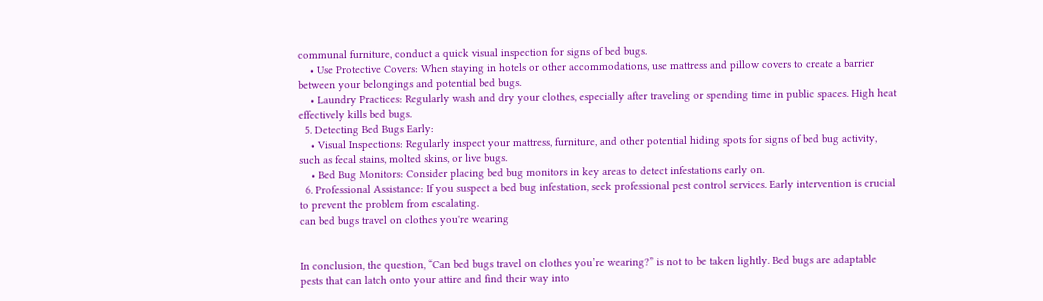communal furniture, conduct a quick visual inspection for signs of bed bugs.
    • Use Protective Covers: When staying in hotels or other accommodations, use mattress and pillow covers to create a barrier between your belongings and potential bed bugs.
    • Laundry Practices: Regularly wash and dry your clothes, especially after traveling or spending time in public spaces. High heat effectively kills bed bugs.
  5. Detecting Bed Bugs Early:
    • Visual Inspections: Regularly inspect your mattress, furniture, and other potential hiding spots for signs of bed bug activity, such as fecal stains, molted skins, or live bugs.
    • Bed Bug Monitors: Consider placing bed bug monitors in key areas to detect infestations early on.
  6. Professional Assistance: If you suspect a bed bug infestation, seek professional pest control services. Early intervention is crucial to prevent the problem from escalating.
can bed bugs travel on clothes you're wearing


In conclusion, the question, “Can bed bugs travel on clothes you’re wearing?” is not to be taken lightly. Bed bugs are adaptable pests that can latch onto your attire and find their way into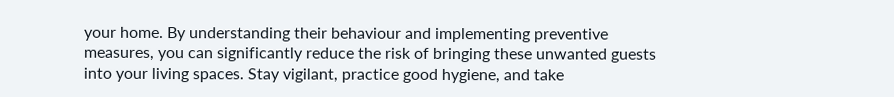your home. By understanding their behaviour and implementing preventive measures, you can significantly reduce the risk of bringing these unwanted guests into your living spaces. Stay vigilant, practice good hygiene, and take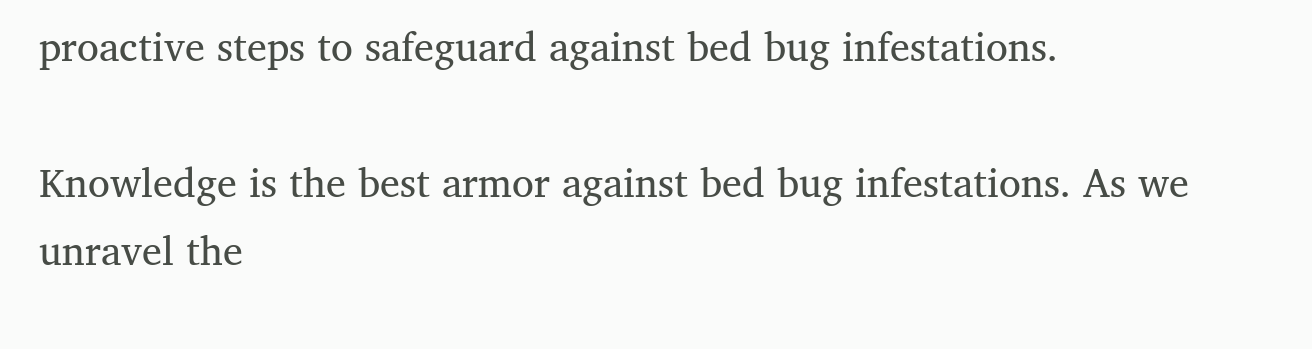proactive steps to safeguard against bed bug infestations.

Knowledge is the best armor against bed bug infestations. As we unravel the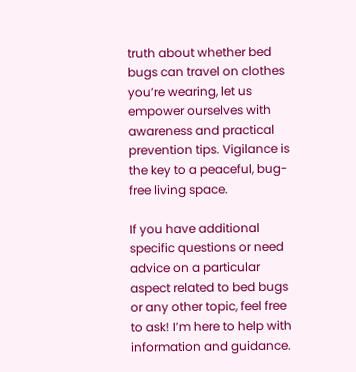truth about whether bed bugs can travel on clothes you’re wearing, let us empower ourselves with awareness and practical prevention tips. Vigilance is the key to a peaceful, bug-free living space.

If you have additional specific questions or need advice on a particular aspect related to bed bugs or any other topic, feel free to ask! I’m here to help with information and guidance.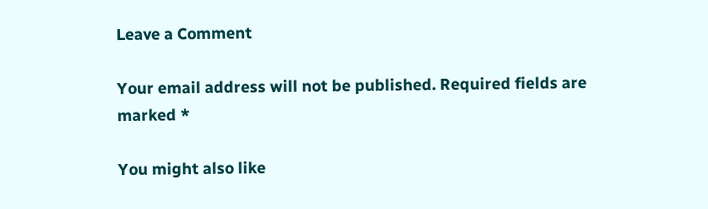Leave a Comment

Your email address will not be published. Required fields are marked *

You might also like